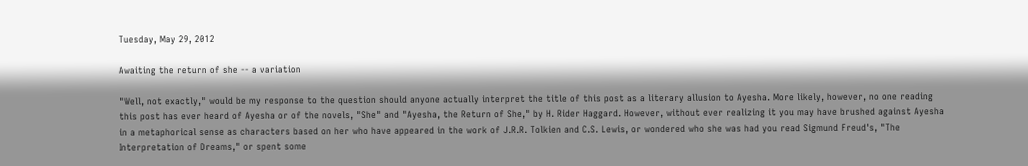Tuesday, May 29, 2012

Awaiting the return of she -- a variation

"Well, not exactly," would be my response to the question should anyone actually interpret the title of this post as a literary allusion to Ayesha. More likely, however, no one reading this post has ever heard of Ayesha or of the novels, "She" and "Ayesha, the Return of She," by H. Rider Haggard. However, without ever realizing it you may have brushed against Ayesha in a metaphorical sense as characters based on her who have appeared in the work of J.R.R. Tolkien and C.S. Lewis, or wondered who she was had you read Sigmund Freud's, "The Interpretation of Dreams," or spent some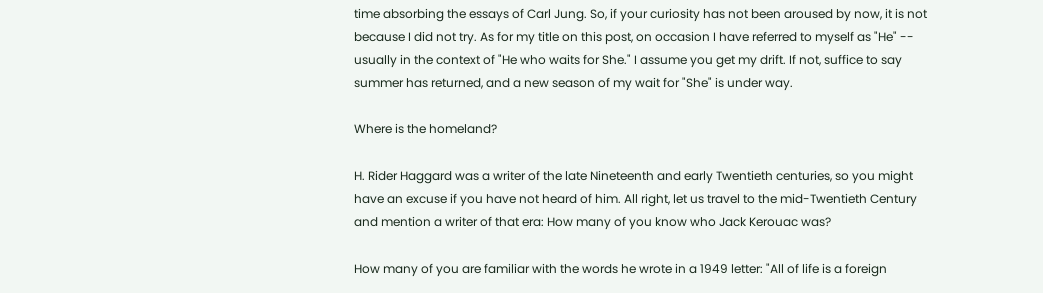time absorbing the essays of Carl Jung. So, if your curiosity has not been aroused by now, it is not because I did not try. As for my title on this post, on occasion I have referred to myself as "He" -- usually in the context of "He who waits for She." I assume you get my drift. If not, suffice to say summer has returned, and a new season of my wait for "She" is under way.

Where is the homeland?

H. Rider Haggard was a writer of the late Nineteenth and early Twentieth centuries, so you might have an excuse if you have not heard of him. All right, let us travel to the mid-Twentieth Century and mention a writer of that era: How many of you know who Jack Kerouac was?

How many of you are familiar with the words he wrote in a 1949 letter: "All of life is a foreign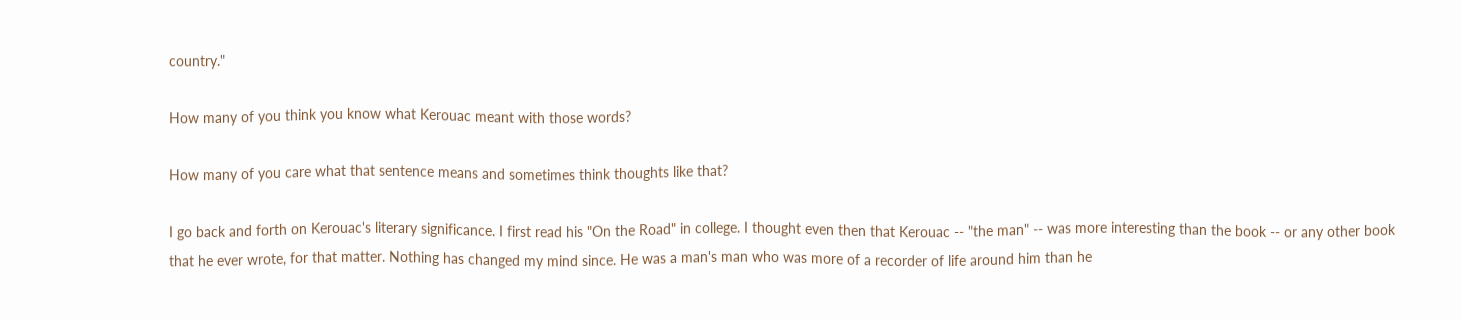country."

How many of you think you know what Kerouac meant with those words?

How many of you care what that sentence means and sometimes think thoughts like that?

I go back and forth on Kerouac's literary significance. I first read his "On the Road" in college. I thought even then that Kerouac -- "the man" -- was more interesting than the book -- or any other book that he ever wrote, for that matter. Nothing has changed my mind since. He was a man's man who was more of a recorder of life around him than he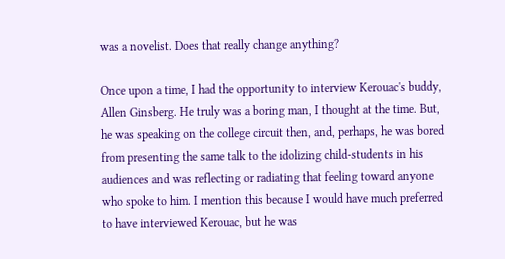was a novelist. Does that really change anything?

Once upon a time, I had the opportunity to interview Kerouac's buddy, Allen Ginsberg. He truly was a boring man, I thought at the time. But, he was speaking on the college circuit then, and, perhaps, he was bored from presenting the same talk to the idolizing child-students in his audiences and was reflecting or radiating that feeling toward anyone who spoke to him. I mention this because I would have much preferred to have interviewed Kerouac, but he was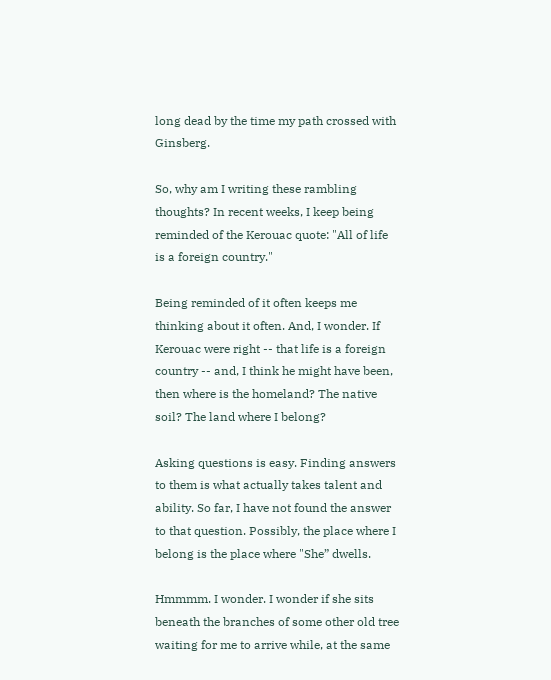long dead by the time my path crossed with Ginsberg.

So, why am I writing these rambling thoughts? In recent weeks, I keep being reminded of the Kerouac quote: "All of life is a foreign country."

Being reminded of it often keeps me thinking about it often. And, I wonder. If Kerouac were right -- that life is a foreign country -- and, I think he might have been, then where is the homeland? The native soil? The land where I belong?

Asking questions is easy. Finding answers to them is what actually takes talent and ability. So far, I have not found the answer to that question. Possibly, the place where I belong is the place where "She” dwells.

Hmmmm. I wonder. I wonder if she sits beneath the branches of some other old tree waiting for me to arrive while, at the same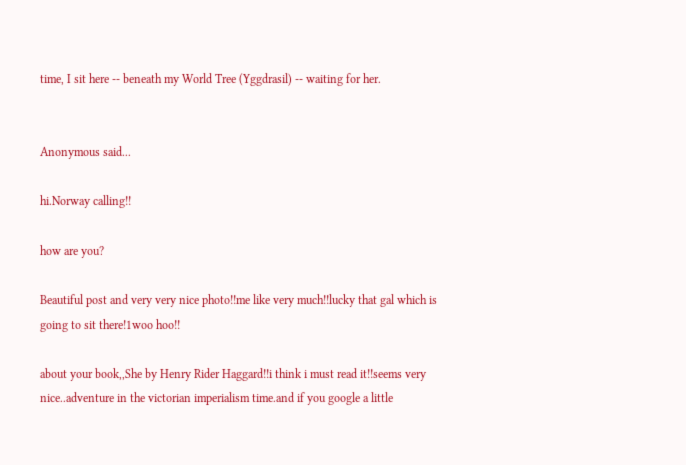time, I sit here -- beneath my World Tree (Yggdrasil) -- waiting for her.


Anonymous said...

hi.Norway calling!!

how are you?

Beautiful post and very very nice photo!!me like very much!!lucky that gal which is going to sit there!1woo hoo!!

about your book,,She by Henry Rider Haggard!!i think i must read it!!seems very nice..adventure in the victorian imperialism time.and if you google a little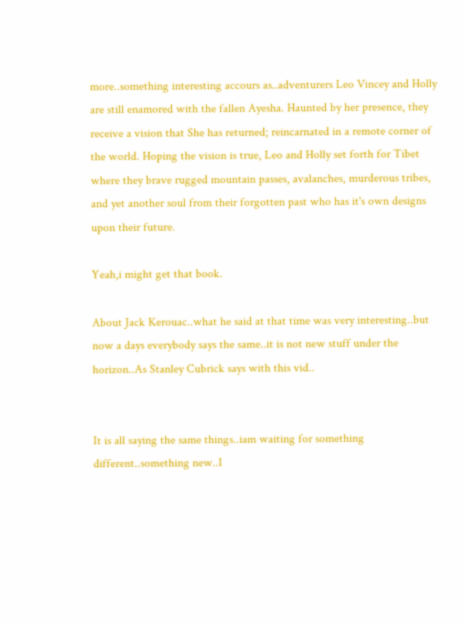more..something interesting accours as..adventurers Leo Vincey and Holly are still enamored with the fallen Ayesha. Haunted by her presence, they receive a vision that She has returned; reincarnated in a remote corner of the world. Hoping the vision is true, Leo and Holly set forth for Tibet where they brave rugged mountain passes, avalanches, murderous tribes, and yet another soul from their forgotten past who has it's own designs upon their future.

Yeah,i might get that book.

About Jack Kerouac..what he said at that time was very interesting..but now a days everybody says the same..it is not new stuff under the horizon..As Stanley Cubrick says with this vid..


It is all saying the same things..iam waiting for something different..something new..I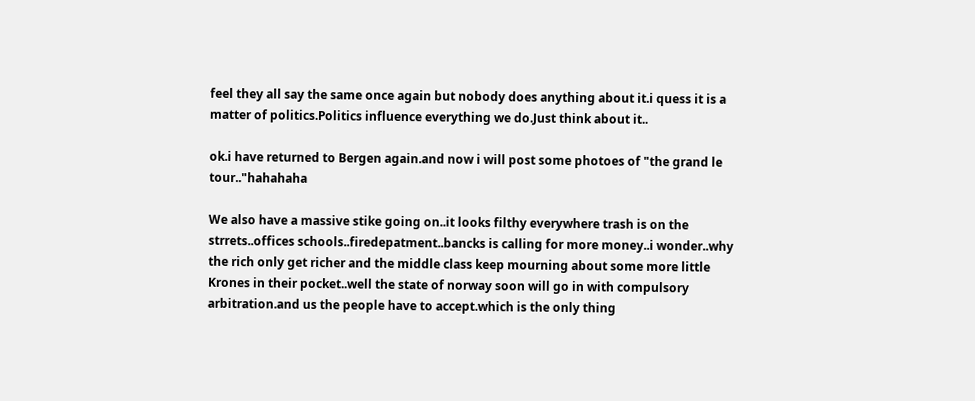feel they all say the same once again but nobody does anything about it.i quess it is a matter of politics.Politics influence everything we do.Just think about it..

ok.i have returned to Bergen again.and now i will post some photoes of "the grand le tour.."hahahaha

We also have a massive stike going on..it looks filthy everywhere trash is on the strrets..offices schools..firedepatment..bancks is calling for more money..i wonder..why the rich only get richer and the middle class keep mourning about some more little Krones in their pocket..well the state of norway soon will go in with compulsory arbitration.and us the people have to accept.which is the only thing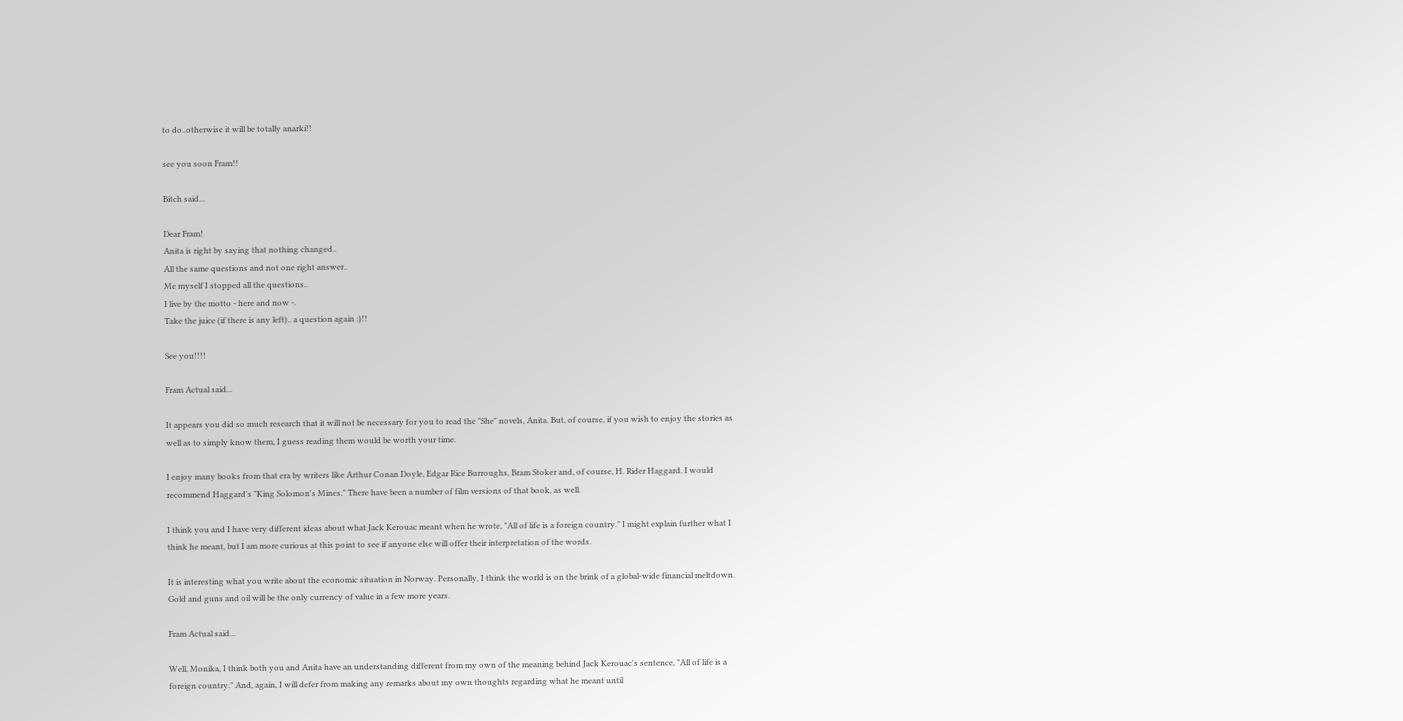to do..otherwise it will be totally anarki!!

see you soon Fram!!

Bitch said...

Dear Fram!
Anita is right by saying that nothing changed..
All the same questions and not one right answer..
Me myself I stopped all the questions..
I live by the motto - here and now -.
Take the juice (if there is any left).. a question again :)!!

See you!!!!

Fram Actual said...

It appears you did so much research that it will not be necessary for you to read the "She" novels, Anita. But, of course, if you wish to enjoy the stories as well as to simply know them, I guess reading them would be worth your time.

I enjoy many books from that era by writers like Arthur Conan Doyle, Edgar Rice Burroughs, Bram Stoker and, of course, H. Rider Haggard. I would recommend Haggard's "King Solomon's Mines." There have been a number of film versions of that book, as well.

I think you and I have very different ideas about what Jack Kerouac meant when he wrote, "All of life is a foreign country." I might explain further what I think he meant, but I am more curious at this point to see if anyone else will offer their interpretation of the words.

It is interesting what you write about the economic situation in Norway. Personally, I think the world is on the brink of a global-wide financial meltdown. Gold and guns and oil will be the only currency of value in a few more years.

Fram Actual said...

Well, Monika, I think both you and Anita have an understanding different from my own of the meaning behind Jack Kerouac's sentence, "All of life is a foreign country." And, again, I will defer from making any remarks about my own thoughts regarding what he meant until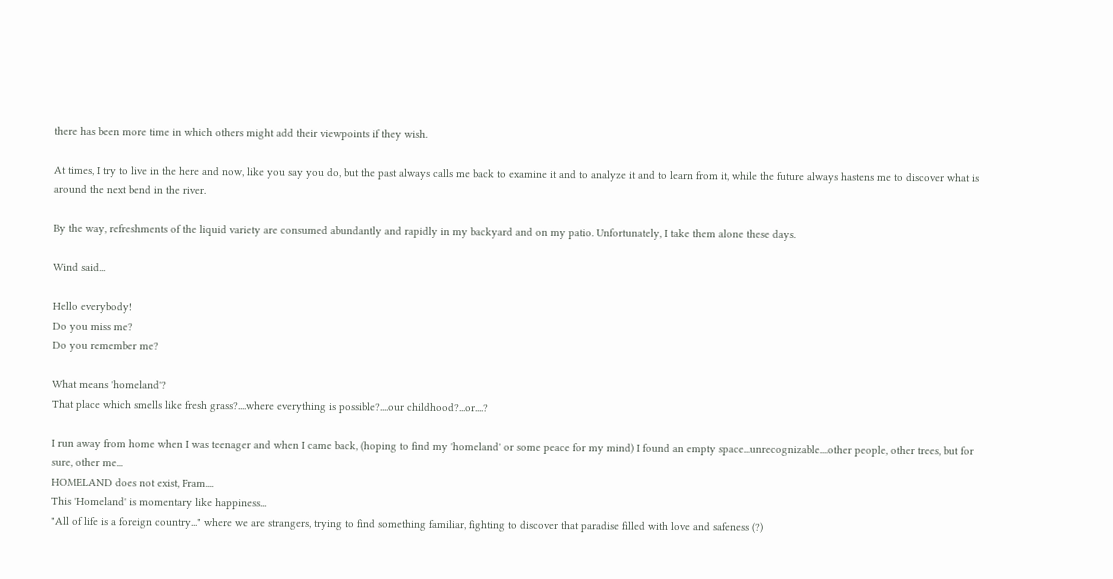there has been more time in which others might add their viewpoints if they wish.

At times, I try to live in the here and now, like you say you do, but the past always calls me back to examine it and to analyze it and to learn from it, while the future always hastens me to discover what is around the next bend in the river.

By the way, refreshments of the liquid variety are consumed abundantly and rapidly in my backyard and on my patio. Unfortunately, I take them alone these days.

Wind said...

Hello everybody!
Do you miss me?
Do you remember me?

What means 'homeland'?
That place which smells like fresh grass?....where everything is possible?....our childhood?...or....?

I run away from home when I was teenager and when I came back, (hoping to find my 'homeland' or some peace for my mind) I found an empty space...unrecognizable....other people, other trees, but for sure, other me...
HOMELAND does not exist, Fram....
This 'Homeland' is momentary like happiness...
"All of life is a foreign country..." where we are strangers, trying to find something familiar, fighting to discover that paradise filled with love and safeness (?)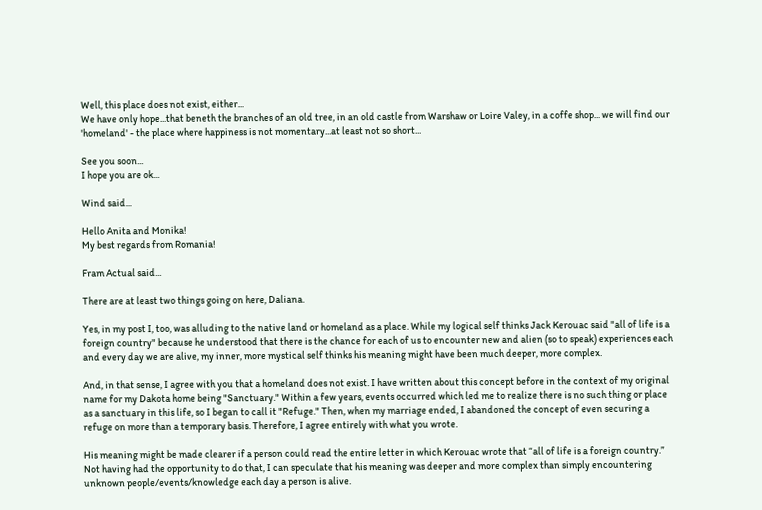Well, this place does not exist, either...
We have only hope...that beneth the branches of an old tree, in an old castle from Warshaw or Loire Valey, in a coffe shop... we will find our 'homeland' - the place where happiness is not momentary...at least not so short...

See you soon...
I hope you are ok...

Wind said...

Hello Anita and Monika!
My best regards from Romania!

Fram Actual said...

There are at least two things going on here, Daliana.

Yes, in my post I, too, was alluding to the native land or homeland as a place. While my logical self thinks Jack Kerouac said "all of life is a foreign country" because he understood that there is the chance for each of us to encounter new and alien (so to speak) experiences each and every day we are alive, my inner, more mystical self thinks his meaning might have been much deeper, more complex.

And, in that sense, I agree with you that a homeland does not exist. I have written about this concept before in the context of my original name for my Dakota home being "Sanctuary." Within a few years, events occurred which led me to realize there is no such thing or place as a sanctuary in this life, so I began to call it "Refuge." Then, when my marriage ended, I abandoned the concept of even securing a refuge on more than a temporary basis. Therefore, I agree entirely with what you wrote.

His meaning might be made clearer if a person could read the entire letter in which Kerouac wrote that “all of life is a foreign country.” Not having had the opportunity to do that, I can speculate that his meaning was deeper and more complex than simply encountering unknown people/events/knowledge each day a person is alive.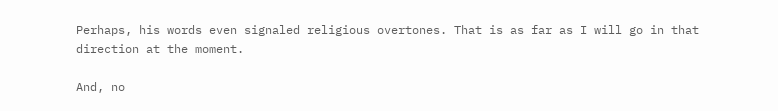Perhaps, his words even signaled religious overtones. That is as far as I will go in that direction at the moment.

And, no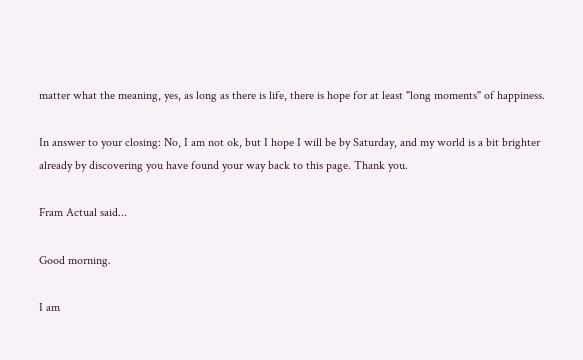matter what the meaning, yes, as long as there is life, there is hope for at least "long moments" of happiness.

In answer to your closing: No, I am not ok, but I hope I will be by Saturday, and my world is a bit brighter already by discovering you have found your way back to this page. Thank you.

Fram Actual said...

Good morning.

I am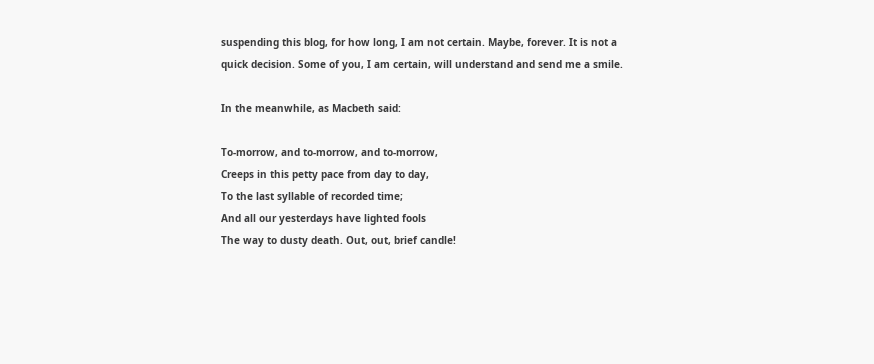suspending this blog, for how long, I am not certain. Maybe, forever. It is not a quick decision. Some of you, I am certain, will understand and send me a smile.

In the meanwhile, as Macbeth said:

To-morrow, and to-morrow, and to-morrow,
Creeps in this petty pace from day to day,
To the last syllable of recorded time;
And all our yesterdays have lighted fools
The way to dusty death. Out, out, brief candle!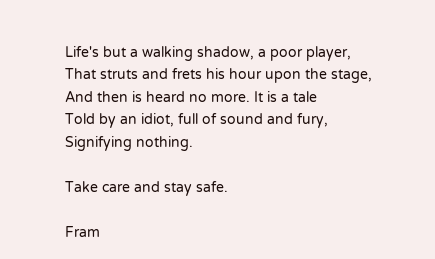Life's but a walking shadow, a poor player,
That struts and frets his hour upon the stage,
And then is heard no more. It is a tale
Told by an idiot, full of sound and fury,
Signifying nothing.

Take care and stay safe.

Fram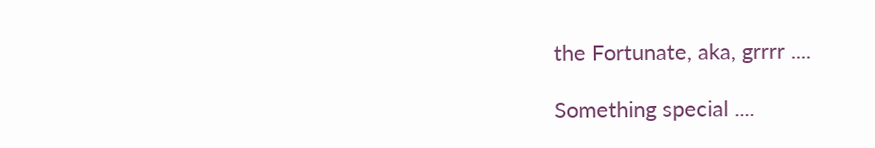the Fortunate, aka, grrrr ....

Something special ....